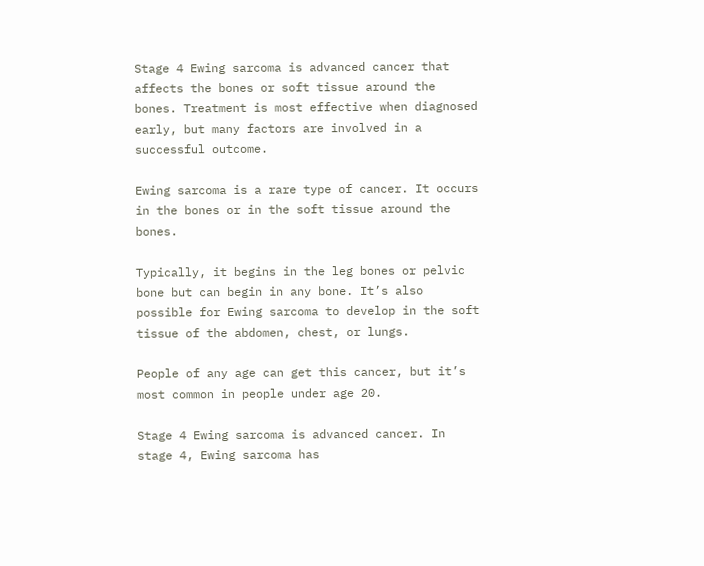Stage 4 Ewing sarcoma is advanced cancer that affects the bones or soft tissue around the bones. Treatment is most effective when diagnosed early, but many factors are involved in a successful outcome.

Ewing sarcoma is a rare type of cancer. It occurs in the bones or in the soft tissue around the bones.

Typically, it begins in the leg bones or pelvic bone but can begin in any bone. It’s also possible for Ewing sarcoma to develop in the soft tissue of the abdomen, chest, or lungs.

People of any age can get this cancer, but it’s most common in people under age 20.

Stage 4 Ewing sarcoma is advanced cancer. In stage 4, Ewing sarcoma has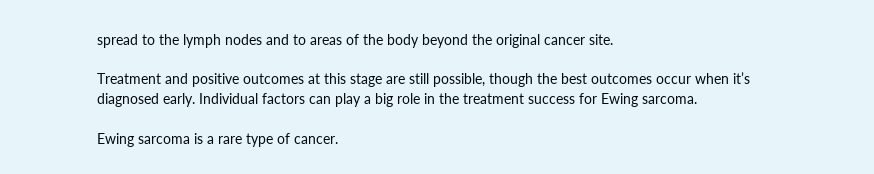spread to the lymph nodes and to areas of the body beyond the original cancer site.

Treatment and positive outcomes at this stage are still possible, though the best outcomes occur when it’s diagnosed early. Individual factors can play a big role in the treatment success for Ewing sarcoma.

Ewing sarcoma is a rare type of cancer.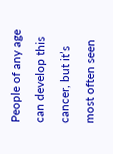People of any age can develop this cancer, but it’s most often seen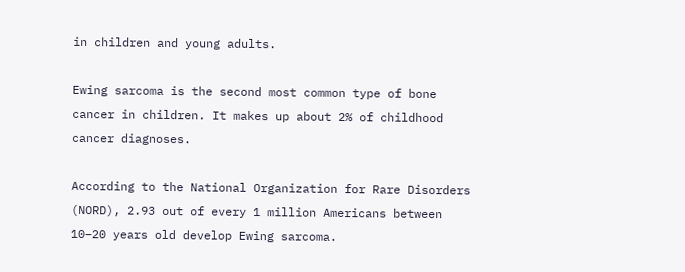in children and young adults.

Ewing sarcoma is the second most common type of bone cancer in children. It makes up about 2% of childhood cancer diagnoses.

According to the National Organization for Rare Disorders (NORD), 2.93 out of every 1 million Americans between 10–20 years old develop Ewing sarcoma.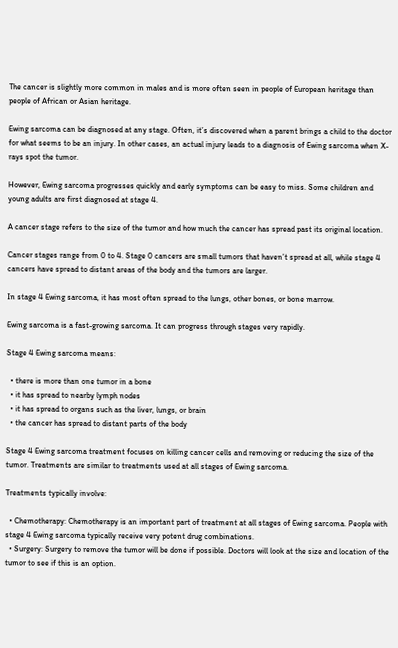The cancer is slightly more common in males and is more often seen in people of European heritage than people of African or Asian heritage.

Ewing sarcoma can be diagnosed at any stage. Often, it’s discovered when a parent brings a child to the doctor for what seems to be an injury. In other cases, an actual injury leads to a diagnosis of Ewing sarcoma when X-rays spot the tumor.

However, Ewing sarcoma progresses quickly and early symptoms can be easy to miss. Some children and young adults are first diagnosed at stage 4.

A cancer stage refers to the size of the tumor and how much the cancer has spread past its original location.

Cancer stages range from 0 to 4. Stage 0 cancers are small tumors that haven’t spread at all, while stage 4 cancers have spread to distant areas of the body and the tumors are larger.

In stage 4 Ewing sarcoma, it has most often spread to the lungs, other bones, or bone marrow.

Ewing sarcoma is a fast-growing sarcoma. It can progress through stages very rapidly.

Stage 4 Ewing sarcoma means:

  • there is more than one tumor in a bone
  • it has spread to nearby lymph nodes
  • it has spread to organs such as the liver, lungs, or brain
  • the cancer has spread to distant parts of the body

Stage 4 Ewing sarcoma treatment focuses on killing cancer cells and removing or reducing the size of the tumor. Treatments are similar to treatments used at all stages of Ewing sarcoma.

Treatments typically involve:

  • Chemotherapy: Chemotherapy is an important part of treatment at all stages of Ewing sarcoma. People with stage 4 Ewing sarcoma typically receive very potent drug combinations.
  • Surgery: Surgery to remove the tumor will be done if possible. Doctors will look at the size and location of the tumor to see if this is an option.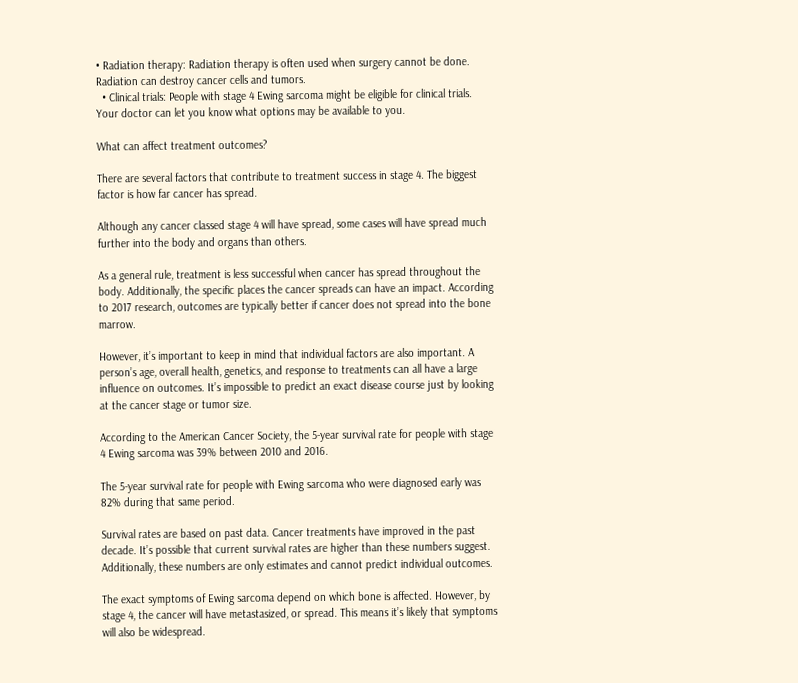• Radiation therapy: Radiation therapy is often used when surgery cannot be done. Radiation can destroy cancer cells and tumors.
  • Clinical trials: People with stage 4 Ewing sarcoma might be eligible for clinical trials. Your doctor can let you know what options may be available to you.

What can affect treatment outcomes?

There are several factors that contribute to treatment success in stage 4. The biggest factor is how far cancer has spread.

Although any cancer classed stage 4 will have spread, some cases will have spread much further into the body and organs than others.

As a general rule, treatment is less successful when cancer has spread throughout the body. Additionally, the specific places the cancer spreads can have an impact. According to 2017 research, outcomes are typically better if cancer does not spread into the bone marrow.

However, it’s important to keep in mind that individual factors are also important. A person’s age, overall health, genetics, and response to treatments can all have a large influence on outcomes. It’s impossible to predict an exact disease course just by looking at the cancer stage or tumor size.

According to the American Cancer Society, the 5-year survival rate for people with stage 4 Ewing sarcoma was 39% between 2010 and 2016.

The 5-year survival rate for people with Ewing sarcoma who were diagnosed early was 82% during that same period.

Survival rates are based on past data. Cancer treatments have improved in the past decade. It’s possible that current survival rates are higher than these numbers suggest. Additionally, these numbers are only estimates and cannot predict individual outcomes.

The exact symptoms of Ewing sarcoma depend on which bone is affected. However, by stage 4, the cancer will have metastasized, or spread. This means it’s likely that symptoms will also be widespread.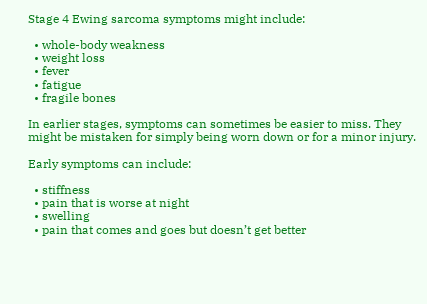Stage 4 Ewing sarcoma symptoms might include:

  • whole-body weakness
  • weight loss
  • fever
  • fatigue
  • fragile bones

In earlier stages, symptoms can sometimes be easier to miss. They might be mistaken for simply being worn down or for a minor injury.

Early symptoms can include:

  • stiffness
  • pain that is worse at night
  • swelling
  • pain that comes and goes but doesn’t get better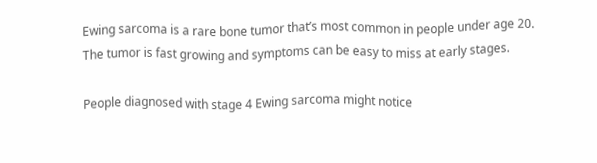Ewing sarcoma is a rare bone tumor that’s most common in people under age 20. The tumor is fast growing and symptoms can be easy to miss at early stages.

People diagnosed with stage 4 Ewing sarcoma might notice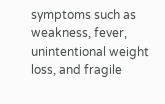symptoms such as weakness, fever, unintentional weight loss, and fragile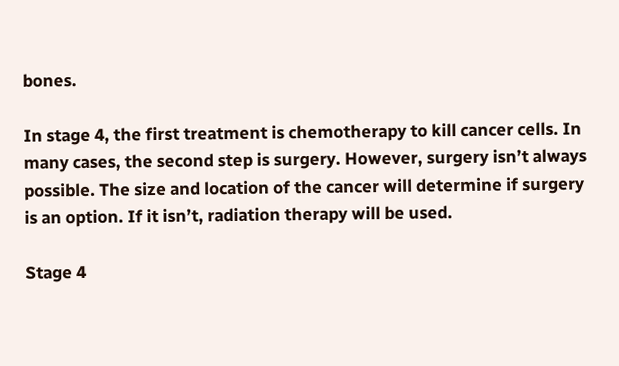bones.

In stage 4, the first treatment is chemotherapy to kill cancer cells. In many cases, the second step is surgery. However, surgery isn’t always possible. The size and location of the cancer will determine if surgery is an option. If it isn’t, radiation therapy will be used.

Stage 4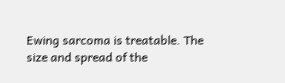Ewing sarcoma is treatable. The size and spread of the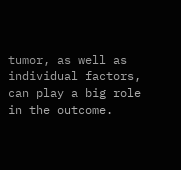tumor, as well as individual factors, can play a big role in the outcome.